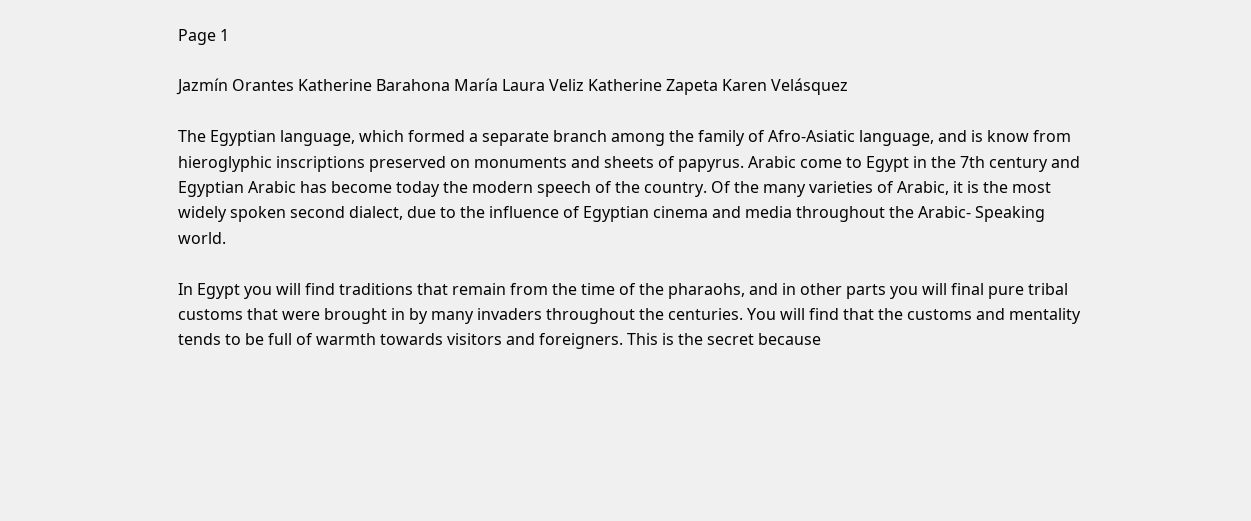Page 1

Jazmín Orantes Katherine Barahona María Laura Veliz Katherine Zapeta Karen Velásquez

The Egyptian language, which formed a separate branch among the family of Afro-Asiatic language, and is know from hieroglyphic inscriptions preserved on monuments and sheets of papyrus. Arabic come to Egypt in the 7th century and Egyptian Arabic has become today the modern speech of the country. Of the many varieties of Arabic, it is the most widely spoken second dialect, due to the influence of Egyptian cinema and media throughout the Arabic- Speaking world.

In Egypt you will find traditions that remain from the time of the pharaohs, and in other parts you will final pure tribal customs that were brought in by many invaders throughout the centuries. You will find that the customs and mentality tends to be full of warmth towards visitors and foreigners. This is the secret because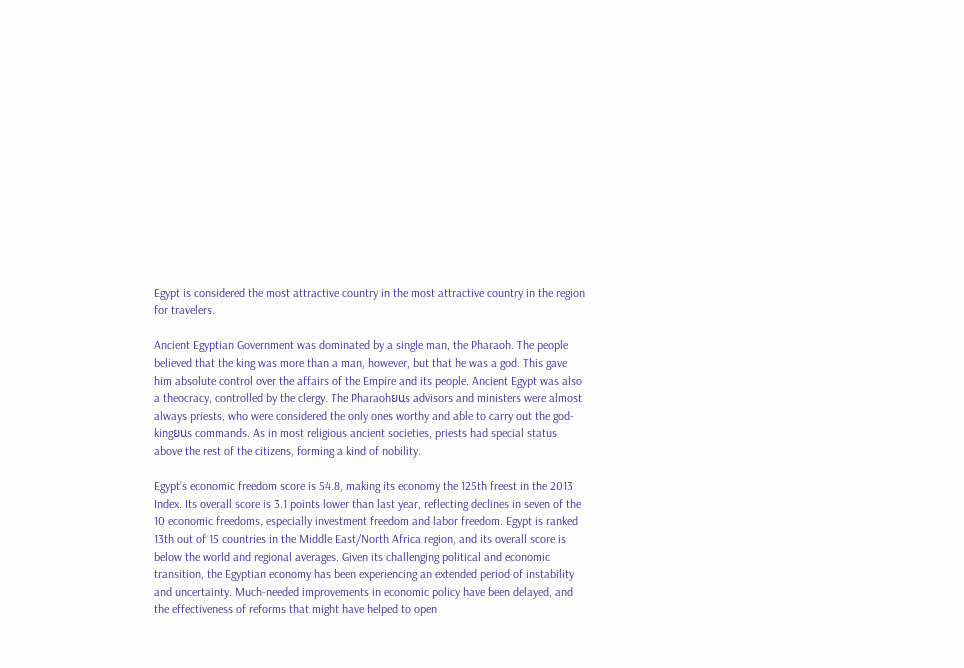Egypt is considered the most attractive country in the most attractive country in the region for travelers.

Ancient Egyptian Government was dominated by a single man, the Pharaoh. The people believed that the king was more than a man, however, but that he was a god. This gave him absolute control over the affairs of the Empire and its people. Ancient Egypt was also a theocracy, controlled by the clergy. The Pharaohยนs advisors and ministers were almost always priests, who were considered the only ones worthy and able to carry out the god-kingยนs commands. As in most religious ancient societies, priests had special status above the rest of the citizens, forming a kind of nobility.

Egypt’s economic freedom score is 54.8, making its economy the 125th freest in the 2013 Index. Its overall score is 3.1 points lower than last year, reflecting declines in seven of the 10 economic freedoms, especially investment freedom and labor freedom. Egypt is ranked 13th out of 15 countries in the Middle East/North Africa region, and its overall score is below the world and regional averages. Given its challenging political and economic transition, the Egyptian economy has been experiencing an extended period of instability and uncertainty. Much-needed improvements in economic policy have been delayed, and the effectiveness of reforms that might have helped to open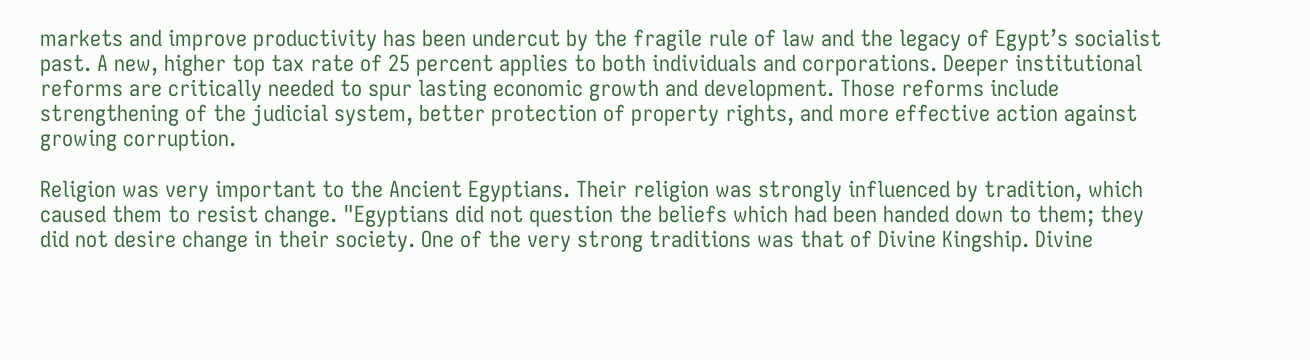markets and improve productivity has been undercut by the fragile rule of law and the legacy of Egypt’s socialist past. A new, higher top tax rate of 25 percent applies to both individuals and corporations. Deeper institutional reforms are critically needed to spur lasting economic growth and development. Those reforms include strengthening of the judicial system, better protection of property rights, and more effective action against growing corruption.

Religion was very important to the Ancient Egyptians. Their religion was strongly influenced by tradition, which caused them to resist change. "Egyptians did not question the beliefs which had been handed down to them; they did not desire change in their society. One of the very strong traditions was that of Divine Kingship. Divine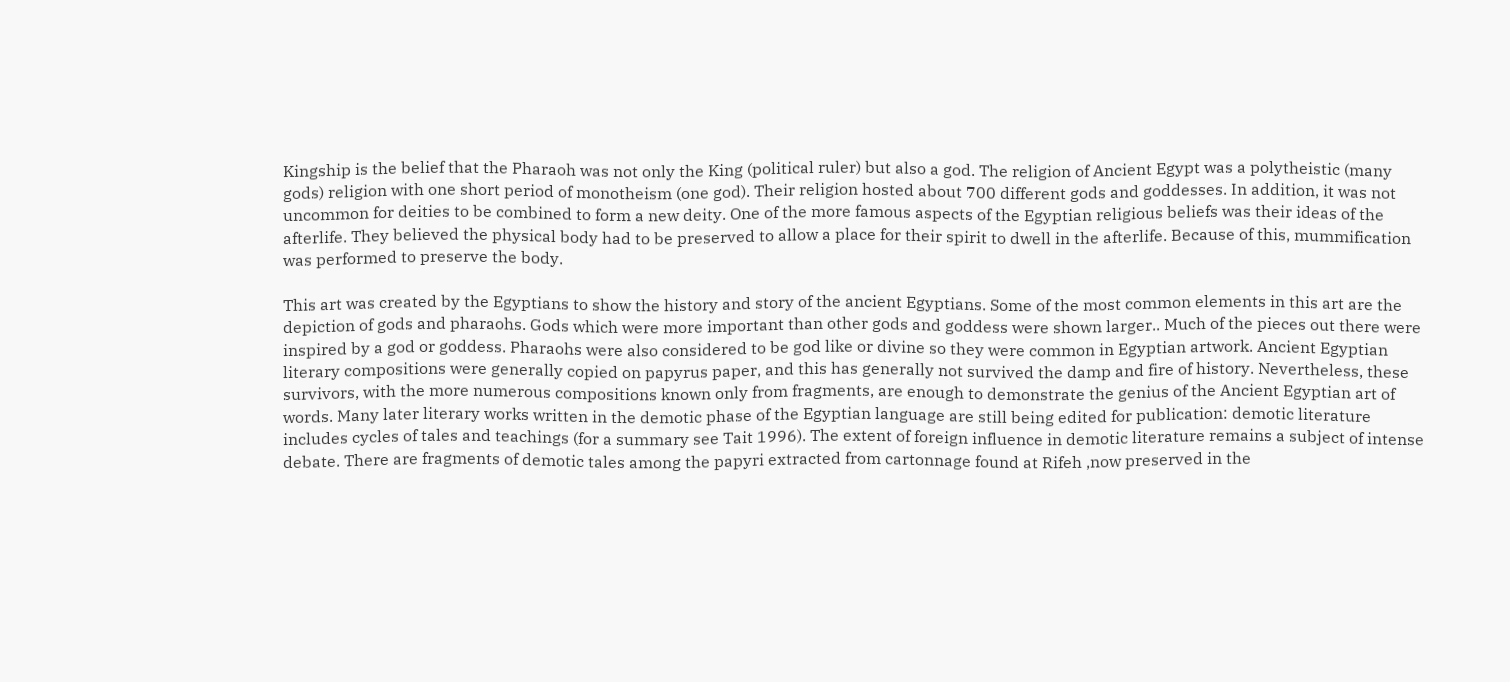Kingship is the belief that the Pharaoh was not only the King (political ruler) but also a god. The religion of Ancient Egypt was a polytheistic (many gods) religion with one short period of monotheism (one god). Their religion hosted about 700 different gods and goddesses. In addition, it was not uncommon for deities to be combined to form a new deity. One of the more famous aspects of the Egyptian religious beliefs was their ideas of the afterlife. They believed the physical body had to be preserved to allow a place for their spirit to dwell in the afterlife. Because of this, mummification was performed to preserve the body.

This art was created by the Egyptians to show the history and story of the ancient Egyptians. Some of the most common elements in this art are the depiction of gods and pharaohs. Gods which were more important than other gods and goddess were shown larger.. Much of the pieces out there were inspired by a god or goddess. Pharaohs were also considered to be god like or divine so they were common in Egyptian artwork. Ancient Egyptian literary compositions were generally copied on papyrus paper, and this has generally not survived the damp and fire of history. Nevertheless, these survivors, with the more numerous compositions known only from fragments, are enough to demonstrate the genius of the Ancient Egyptian art of words. Many later literary works written in the demotic phase of the Egyptian language are still being edited for publication: demotic literature includes cycles of tales and teachings (for a summary see Tait 1996). The extent of foreign influence in demotic literature remains a subject of intense debate. There are fragments of demotic tales among the papyri extracted from cartonnage found at Rifeh ,now preserved in the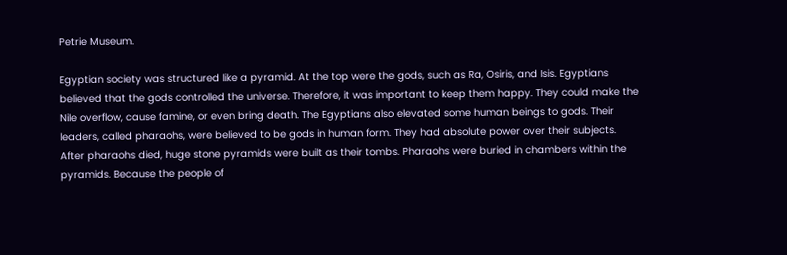Petrie Museum.

Egyptian society was structured like a pyramid. At the top were the gods, such as Ra, Osiris, and Isis. Egyptians believed that the gods controlled the universe. Therefore, it was important to keep them happy. They could make the Nile overflow, cause famine, or even bring death. The Egyptians also elevated some human beings to gods. Their leaders, called pharaohs, were believed to be gods in human form. They had absolute power over their subjects. After pharaohs died, huge stone pyramids were built as their tombs. Pharaohs were buried in chambers within the pyramids. Because the people of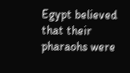Egypt believed that their pharaohs were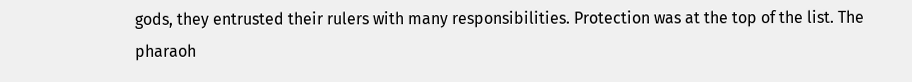gods, they entrusted their rulers with many responsibilities. Protection was at the top of the list. The pharaoh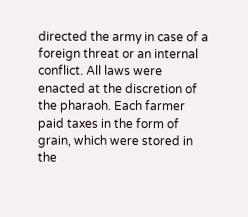directed the army in case of a foreign threat or an internal conflict. All laws were enacted at the discretion of the pharaoh. Each farmer paid taxes in the form of grain, which were stored in the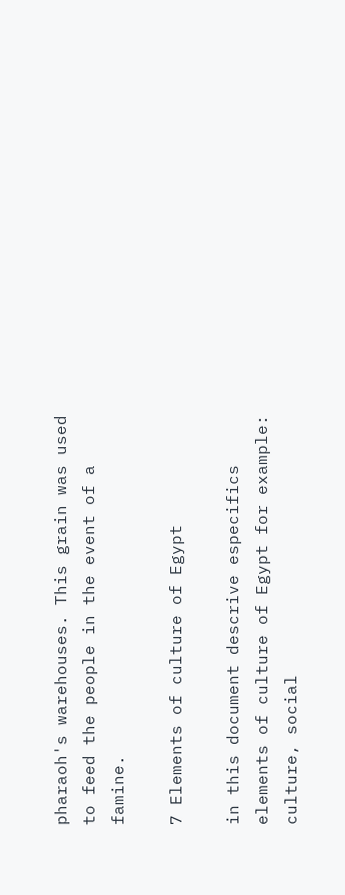pharaoh's warehouses. This grain was used to feed the people in the event of a famine.

7 Elements of culture of Egypt

in this document descrive especifics elements of culture of Egypt for example: culture, social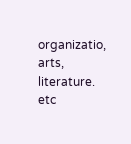organizatio, arts, literature. etc